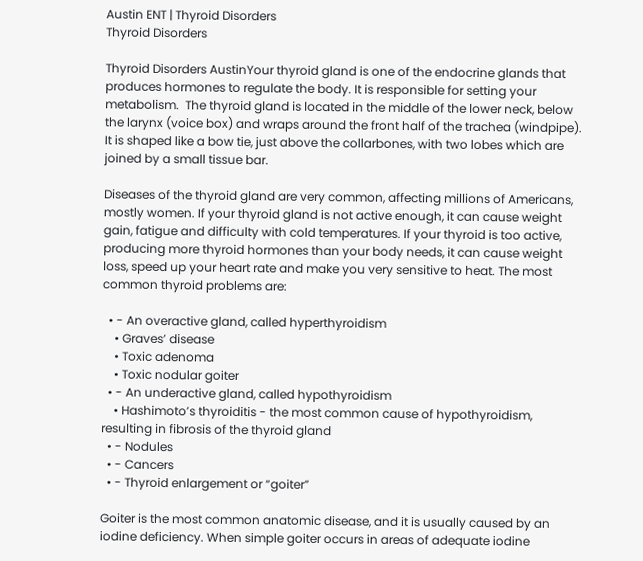Austin ENT | Thyroid Disorders
Thyroid Disorders

Thyroid Disorders AustinYour thyroid gland is one of the endocrine glands that produces hormones to regulate the body. It is responsible for setting your metabolism.  The thyroid gland is located in the middle of the lower neck, below the larynx (voice box) and wraps around the front half of the trachea (windpipe). It is shaped like a bow tie, just above the collarbones, with two lobes which are joined by a small tissue bar.

Diseases of the thyroid gland are very common, affecting millions of Americans, mostly women. If your thyroid gland is not active enough, it can cause weight gain, fatigue and difficulty with cold temperatures. If your thyroid is too active, producing more thyroid hormones than your body needs, it can cause weight loss, speed up your heart rate and make you very sensitive to heat. The most common thyroid problems are:

  • - An overactive gland, called hyperthyroidism
    • Graves’ disease
    • Toxic adenoma
    • Toxic nodular goiter
  • - An underactive gland, called hypothyroidism
    • Hashimoto’s thyroiditis - the most common cause of hypothyroidism, resulting in fibrosis of the thyroid gland
  • - Nodules
  • - Cancers
  • - Thyroid enlargement or “goiter”

Goiter is the most common anatomic disease, and it is usually caused by an iodine deficiency. When simple goiter occurs in areas of adequate iodine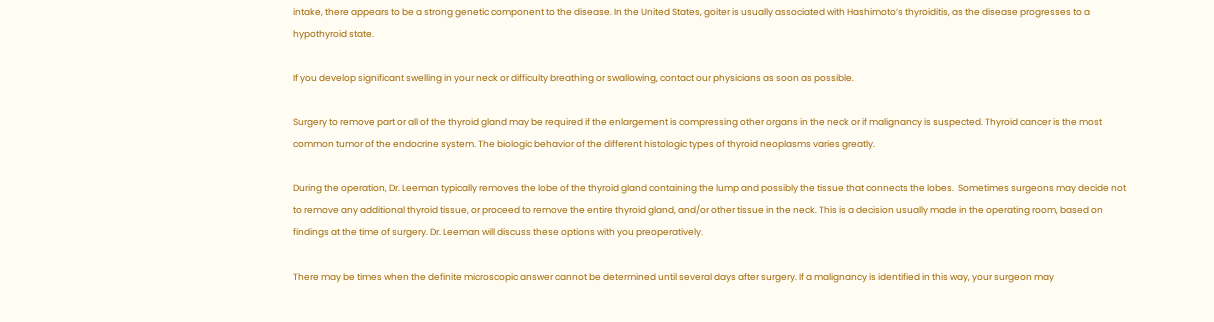intake, there appears to be a strong genetic component to the disease. In the United States, goiter is usually associated with Hashimoto’s thyroiditis, as the disease progresses to a hypothyroid state.

If you develop significant swelling in your neck or difficulty breathing or swallowing, contact our physicians as soon as possible.

Surgery to remove part or all of the thyroid gland may be required if the enlargement is compressing other organs in the neck or if malignancy is suspected. Thyroid cancer is the most common tumor of the endocrine system. The biologic behavior of the different histologic types of thyroid neoplasms varies greatly.

During the operation, Dr. Leeman typically removes the lobe of the thyroid gland containing the lump and possibly the tissue that connects the lobes.  Sometimes surgeons may decide not to remove any additional thyroid tissue, or proceed to remove the entire thyroid gland, and/or other tissue in the neck. This is a decision usually made in the operating room, based on findings at the time of surgery. Dr. Leeman will discuss these options with you preoperatively.

There may be times when the definite microscopic answer cannot be determined until several days after surgery. If a malignancy is identified in this way, your surgeon may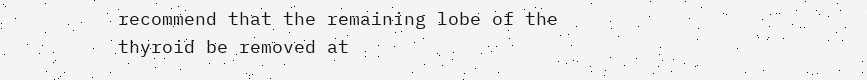recommend that the remaining lobe of the thyroid be removed at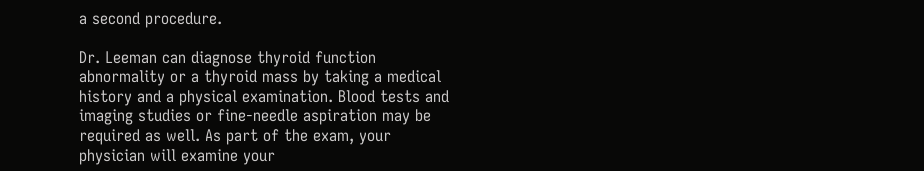a second procedure.

Dr. Leeman can diagnose thyroid function abnormality or a thyroid mass by taking a medical history and a physical examination. Blood tests and imaging studies or fine-needle aspiration may be required as well. As part of the exam, your physician will examine your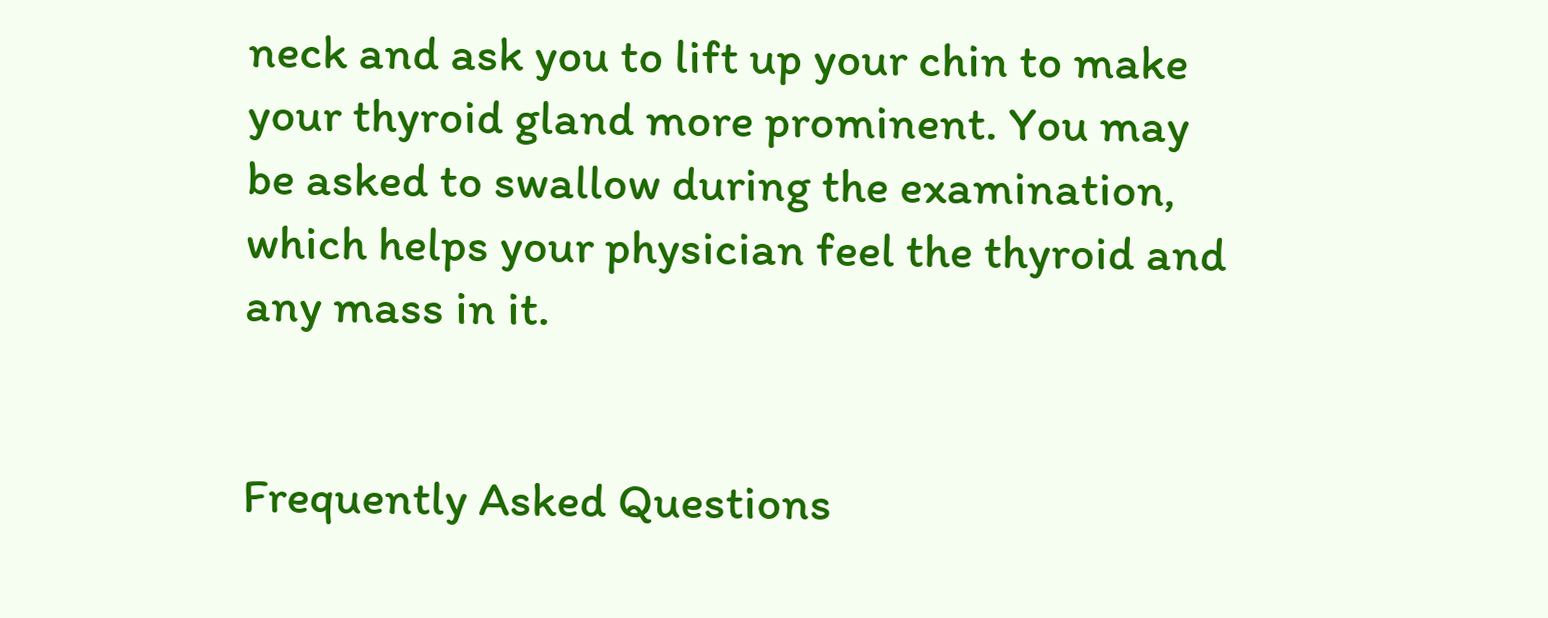neck and ask you to lift up your chin to make your thyroid gland more prominent. You may be asked to swallow during the examination, which helps your physician feel the thyroid and any mass in it.


Frequently Asked Questions